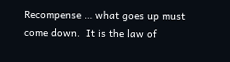Recompense … what goes up must come down.  It is the law of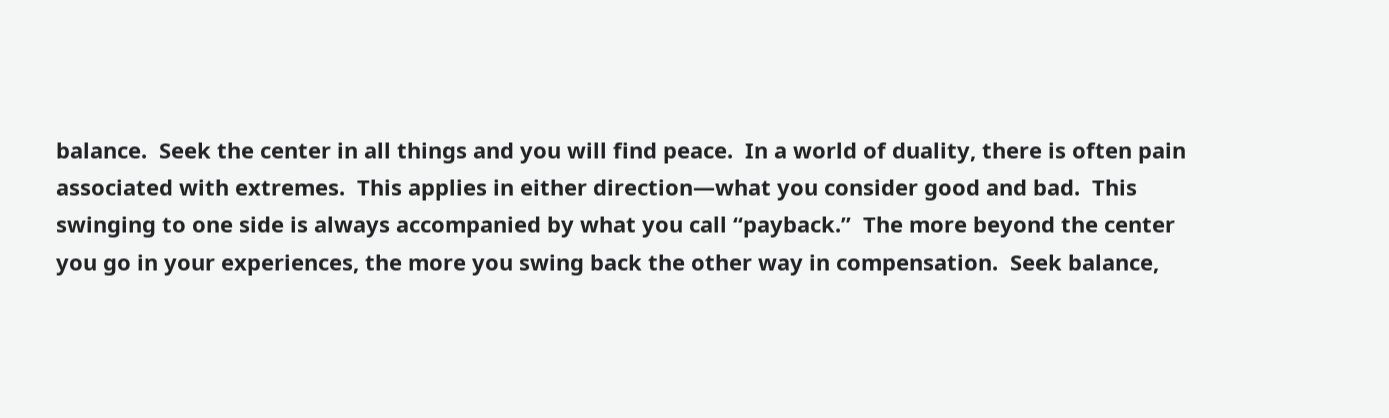balance.  Seek the center in all things and you will find peace.  In a world of duality, there is often pain associated with extremes.  This applies in either direction—what you consider good and bad.  This swinging to one side is always accompanied by what you call “payback.”  The more beyond the center you go in your experiences, the more you swing back the other way in compensation.  Seek balance,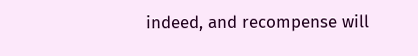indeed, and recompense will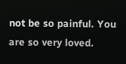not be so painful. You are so very loved.